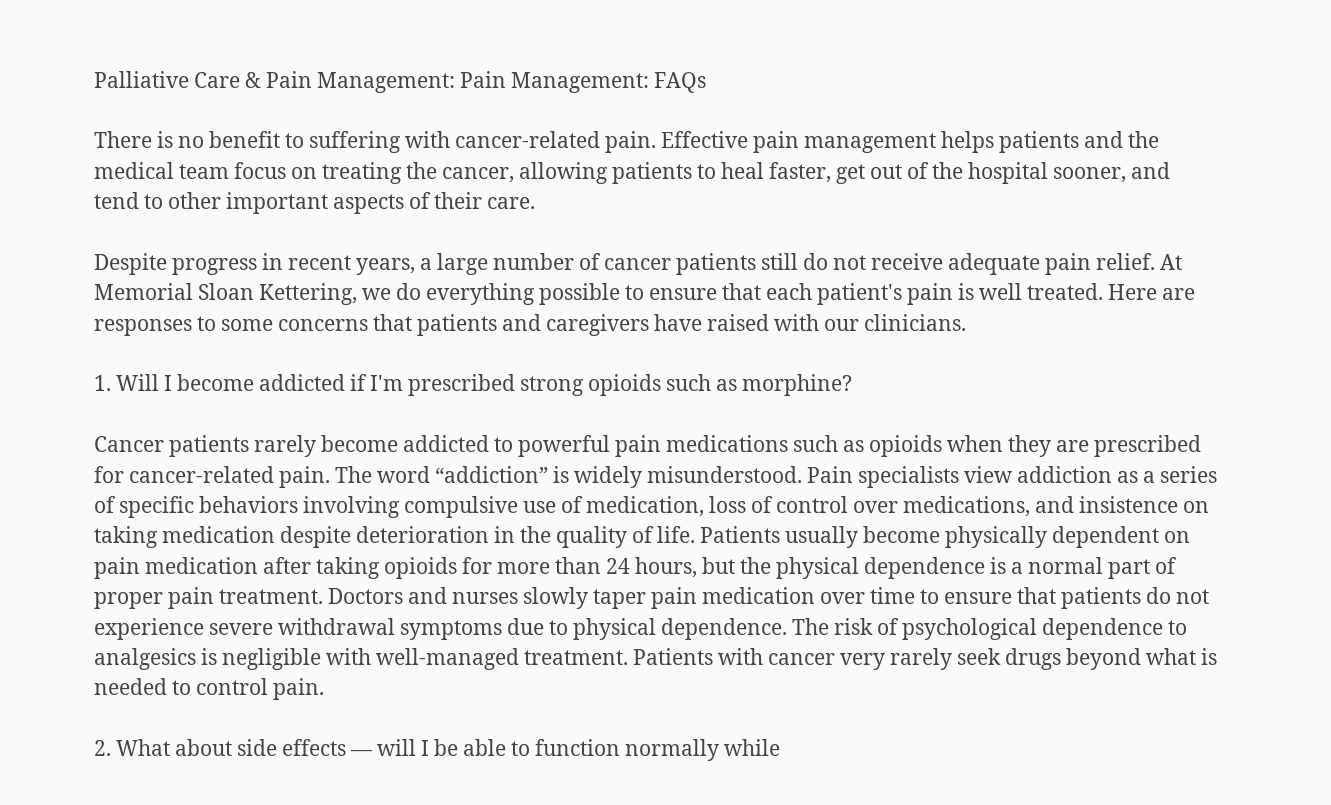Palliative Care & Pain Management: Pain Management: FAQs

There is no benefit to suffering with cancer-related pain. Effective pain management helps patients and the medical team focus on treating the cancer, allowing patients to heal faster, get out of the hospital sooner, and tend to other important aspects of their care.

Despite progress in recent years, a large number of cancer patients still do not receive adequate pain relief. At Memorial Sloan Kettering, we do everything possible to ensure that each patient's pain is well treated. Here are responses to some concerns that patients and caregivers have raised with our clinicians.

1. Will I become addicted if I'm prescribed strong opioids such as morphine?

Cancer patients rarely become addicted to powerful pain medications such as opioids when they are prescribed for cancer-related pain. The word “addiction” is widely misunderstood. Pain specialists view addiction as a series of specific behaviors involving compulsive use of medication, loss of control over medications, and insistence on taking medication despite deterioration in the quality of life. Patients usually become physically dependent on pain medication after taking opioids for more than 24 hours, but the physical dependence is a normal part of proper pain treatment. Doctors and nurses slowly taper pain medication over time to ensure that patients do not experience severe withdrawal symptoms due to physical dependence. The risk of psychological dependence to analgesics is negligible with well-managed treatment. Patients with cancer very rarely seek drugs beyond what is needed to control pain.

2. What about side effects — will I be able to function normally while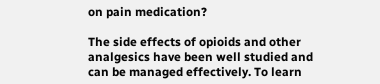on pain medication?

The side effects of opioids and other analgesics have been well studied and can be managed effectively. To learn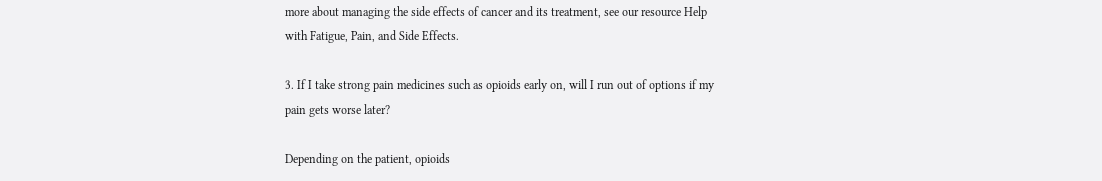more about managing the side effects of cancer and its treatment, see our resource Help with Fatigue, Pain, and Side Effects.

3. If I take strong pain medicines such as opioids early on, will I run out of options if my pain gets worse later?

Depending on the patient, opioids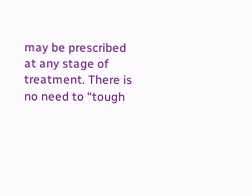may be prescribed at any stage of treatment. There is no need to “tough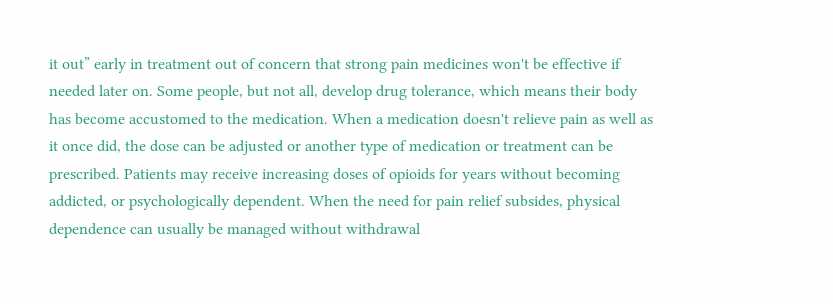it out” early in treatment out of concern that strong pain medicines won't be effective if needed later on. Some people, but not all, develop drug tolerance, which means their body has become accustomed to the medication. When a medication doesn't relieve pain as well as it once did, the dose can be adjusted or another type of medication or treatment can be prescribed. Patients may receive increasing doses of opioids for years without becoming addicted, or psychologically dependent. When the need for pain relief subsides, physical dependence can usually be managed without withdrawal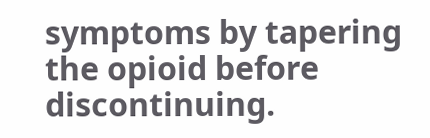symptoms by tapering the opioid before discontinuing.